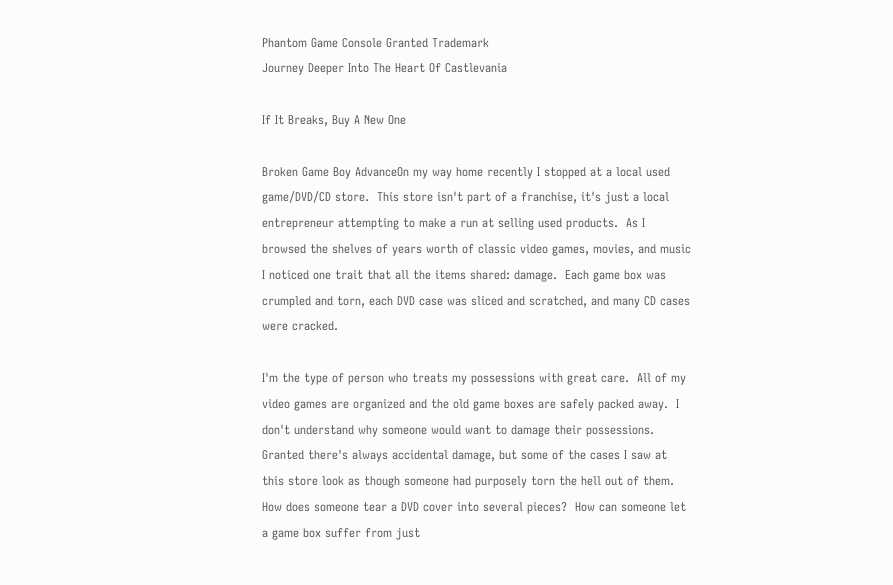Phantom Game Console Granted Trademark
Journey Deeper Into The Heart Of Castlevania

If It Breaks, Buy A New One

Broken Game Boy AdvanceOn my way home recently I stopped at a local used game/DVD/CD store.  This store isn't part of a franchise, it's just a local entrepreneur attempting to make a run at selling used products.  As I browsed the shelves of years worth of classic video games, movies, and music I noticed one trait that all the items shared: damage.  Each game box was crumpled and torn, each DVD case was sliced and scratched, and many CD cases were cracked.

I'm the type of person who treats my possessions with great care.  All of my video games are organized and the old game boxes are safely packed away.  I don't understand why someone would want to damage their possessions.  Granted there's always accidental damage, but some of the cases I saw at this store look as though someone had purposely torn the hell out of them.  How does someone tear a DVD cover into several pieces?  How can someone let a game box suffer from just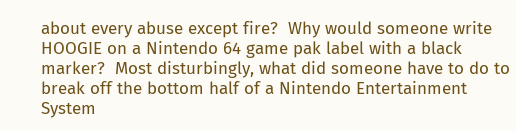about every abuse except fire?  Why would someone write HOOGIE on a Nintendo 64 game pak label with a black marker?  Most disturbingly, what did someone have to do to break off the bottom half of a Nintendo Entertainment System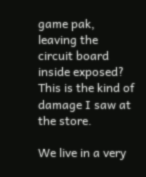game pak, leaving the circuit board inside exposed?  This is the kind of damage I saw at the store.

We live in a very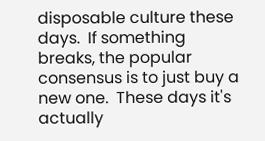disposable culture these days.  If something breaks, the popular consensus is to just buy a new one.  These days it's actually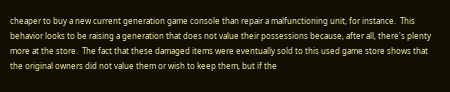cheaper to buy a new current generation game console than repair a malfunctioning unit, for instance.  This behavior looks to be raising a generation that does not value their possessions because, after all, there's plenty more at the store.  The fact that these damaged items were eventually sold to this used game store shows that the original owners did not value them or wish to keep them, but if the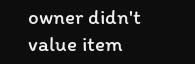owner didn't value item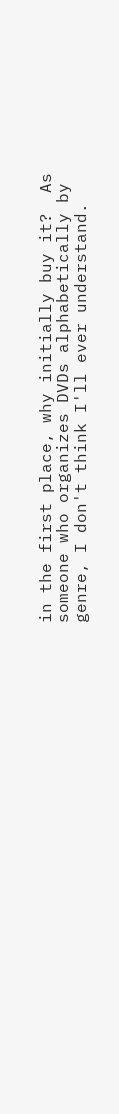in the first place, why initially buy it?  As someone who organizes DVDs alphabetically by genre, I don't think I'll ever understand.